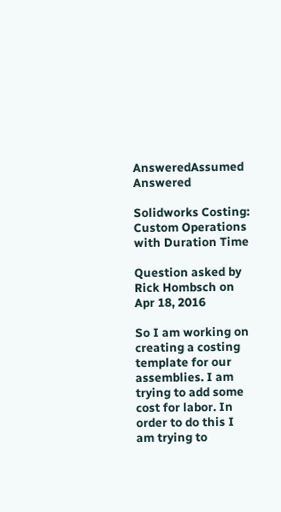AnsweredAssumed Answered

Solidworks Costing: Custom Operations with Duration Time

Question asked by Rick Hombsch on Apr 18, 2016

So I am working on creating a costing template for our assemblies. I am trying to add some cost for labor. In order to do this I am trying to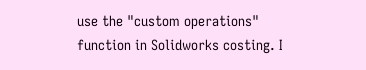use the "custom operations" function in Solidworks costing. I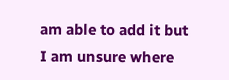am able to add it but I am unsure where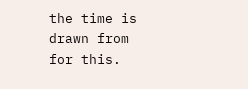the time is drawn from for this.